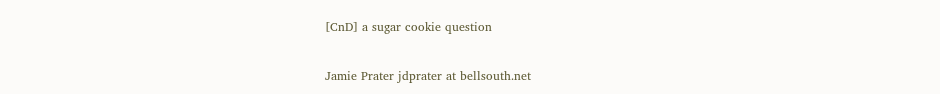[CnD] a sugar cookie question

Jamie Prater jdprater at bellsouth.net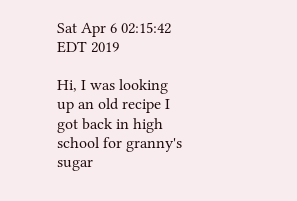Sat Apr 6 02:15:42 EDT 2019

Hi, I was looking up an old recipe I got back in high school for granny's
sugar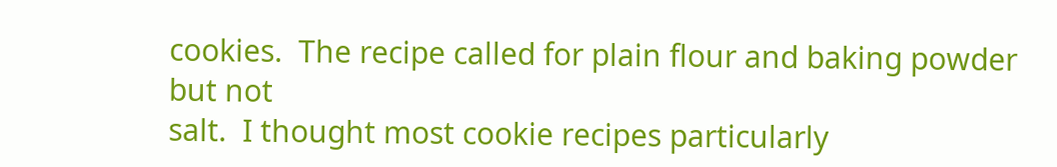cookies.  The recipe called for plain flour and baking powder but not
salt.  I thought most cookie recipes particularly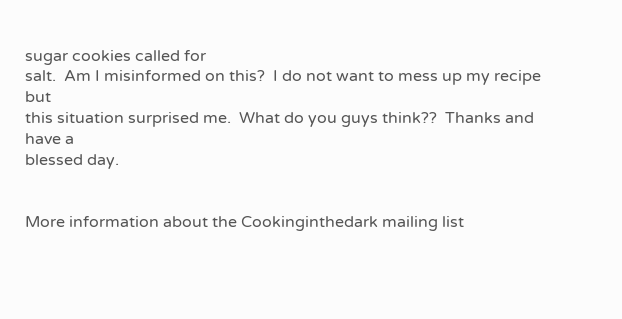sugar cookies called for
salt.  Am I misinformed on this?  I do not want to mess up my recipe but
this situation surprised me.  What do you guys think??  Thanks and have a
blessed day.


More information about the Cookinginthedark mailing list